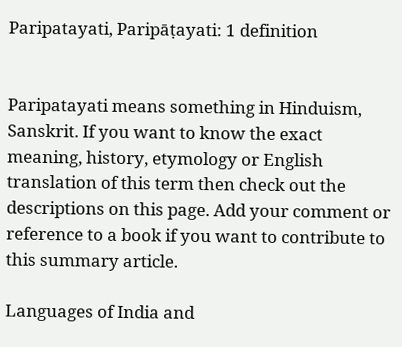Paripatayati, Paripāṭayati: 1 definition


Paripatayati means something in Hinduism, Sanskrit. If you want to know the exact meaning, history, etymology or English translation of this term then check out the descriptions on this page. Add your comment or reference to a book if you want to contribute to this summary article.

Languages of India and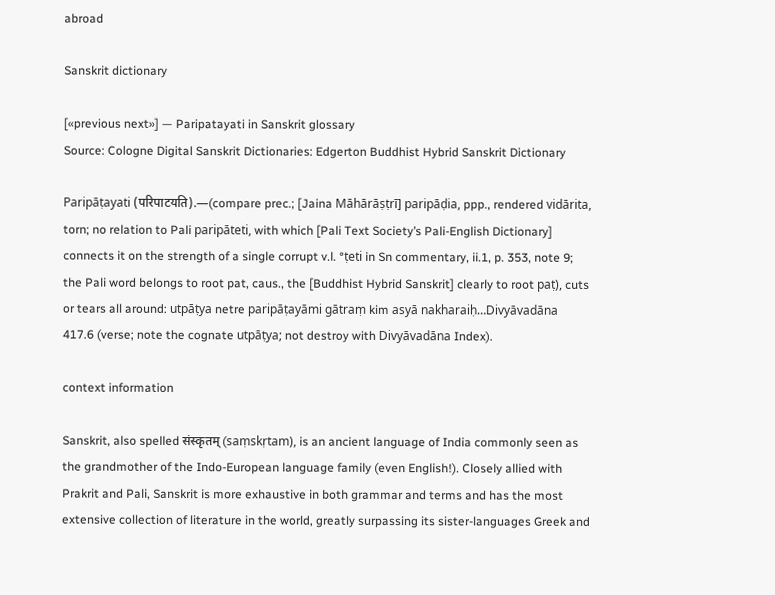abroad

Sanskrit dictionary

[«previous next»] — Paripatayati in Sanskrit glossary
Source: Cologne Digital Sanskrit Dictionaries: Edgerton Buddhist Hybrid Sanskrit Dictionary

Paripāṭayati (परिपाटयति).—(compare prec.; [Jaina Māhārāṣṭrī] paripāḍia, ppp., rendered vidārita, torn; no relation to Pali paripāteti, with which [Pali Text Society’s Pali-English Dictionary] connects it on the strength of a single corrupt v.l. °ṭeti in Sn commentary, ii.1, p. 353, note 9; the Pali word belongs to root pat, caus., the [Buddhist Hybrid Sanskrit] clearly to root paṭ), cuts or tears all around: utpāṭya netre paripāṭayāmi gātraṃ kim asyā nakharaiḥ…Divyāvadāna 417.6 (verse; note the cognate utpāṭya; not destroy with Divyāvadāna Index).

context information

Sanskrit, also spelled संस्कृतम् (saṃskṛtam), is an ancient language of India commonly seen as the grandmother of the Indo-European language family (even English!). Closely allied with Prakrit and Pali, Sanskrit is more exhaustive in both grammar and terms and has the most extensive collection of literature in the world, greatly surpassing its sister-languages Greek and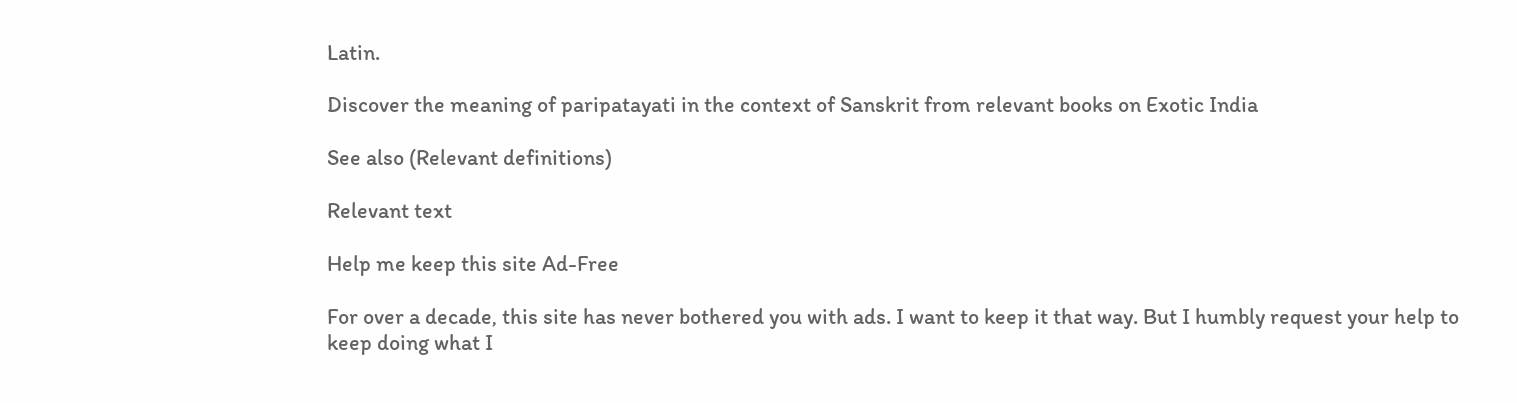Latin.

Discover the meaning of paripatayati in the context of Sanskrit from relevant books on Exotic India

See also (Relevant definitions)

Relevant text

Help me keep this site Ad-Free

For over a decade, this site has never bothered you with ads. I want to keep it that way. But I humbly request your help to keep doing what I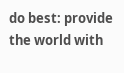do best: provide the world with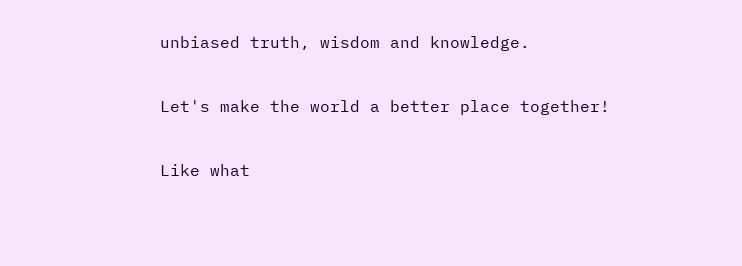unbiased truth, wisdom and knowledge.

Let's make the world a better place together!

Like what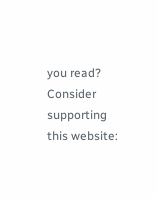you read? Consider supporting this website: